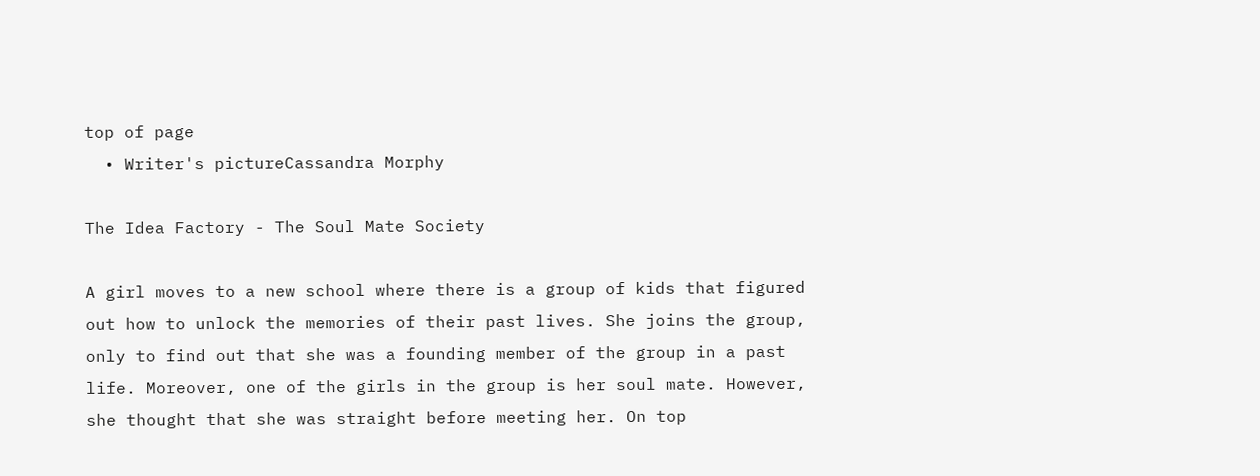top of page
  • Writer's pictureCassandra Morphy

The Idea Factory - The Soul Mate Society

A girl moves to a new school where there is a group of kids that figured out how to unlock the memories of their past lives. She joins the group, only to find out that she was a founding member of the group in a past life. Moreover, one of the girls in the group is her soul mate. However, she thought that she was straight before meeting her. On top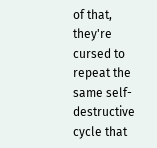of that, they're cursed to repeat the same self-destructive cycle that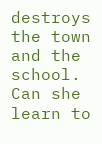destroys the town and the school. Can she learn to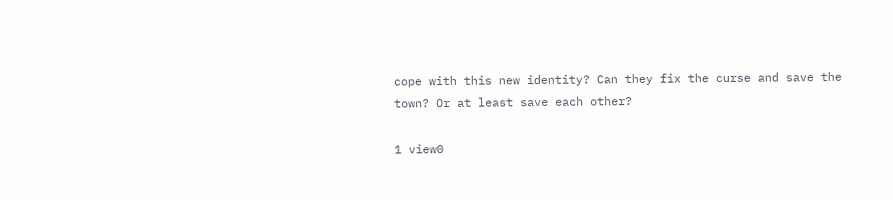cope with this new identity? Can they fix the curse and save the town? Or at least save each other?

1 view0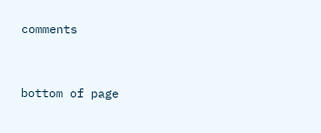comments


bottom of page